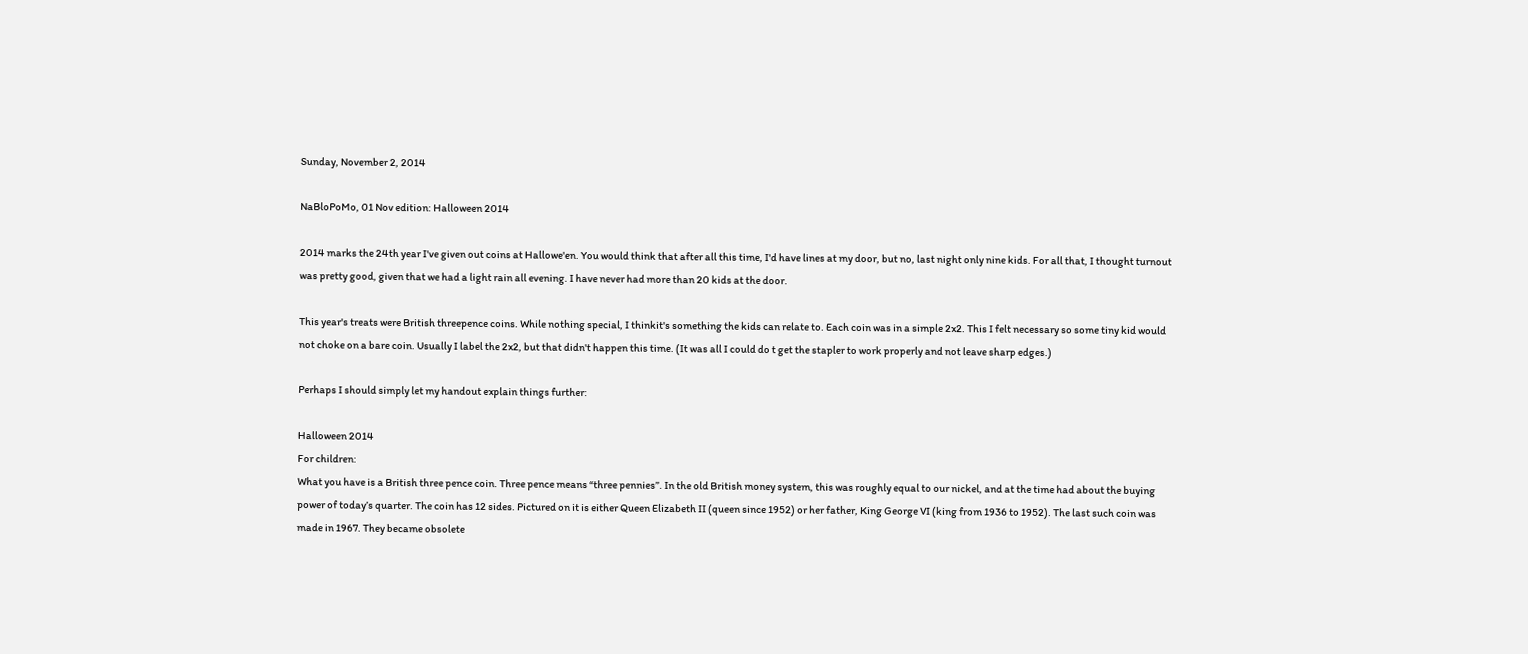Sunday, November 2, 2014

NaBloPoMo, 01 Nov edition: Halloween 2014

2014 marks the 24th year I've given out coins at Hallowe'en. You would think that after all this time, I'd have lines at my door, but no, last night only nine kids. For all that, I thought turnout was pretty good, given that we had a light rain all evening. I have never had more than 20 kids at the door.

This year's treats were British threepence coins. While nothing special, I thinkit's something the kids can relate to. Each coin was in a simple 2x2. This I felt necessary so some tiny kid would not choke on a bare coin. Usually I label the 2x2, but that didn't happen this time. (It was all I could do t get the stapler to work properly and not leave sharp edges.)

Perhaps I should simply let my handout explain things further:

Halloween 2014
For children:
What you have is a British three pence coin. Three pence means “three pennies”. In the old British money system, this was roughly equal to our nickel, and at the time had about the buying power of today’s quarter. The coin has 12 sides. Pictured on it is either Queen Elizabeth II (queen since 1952) or her father, King George VI (king from 1936 to 1952). The last such coin was made in 1967. They became obsolete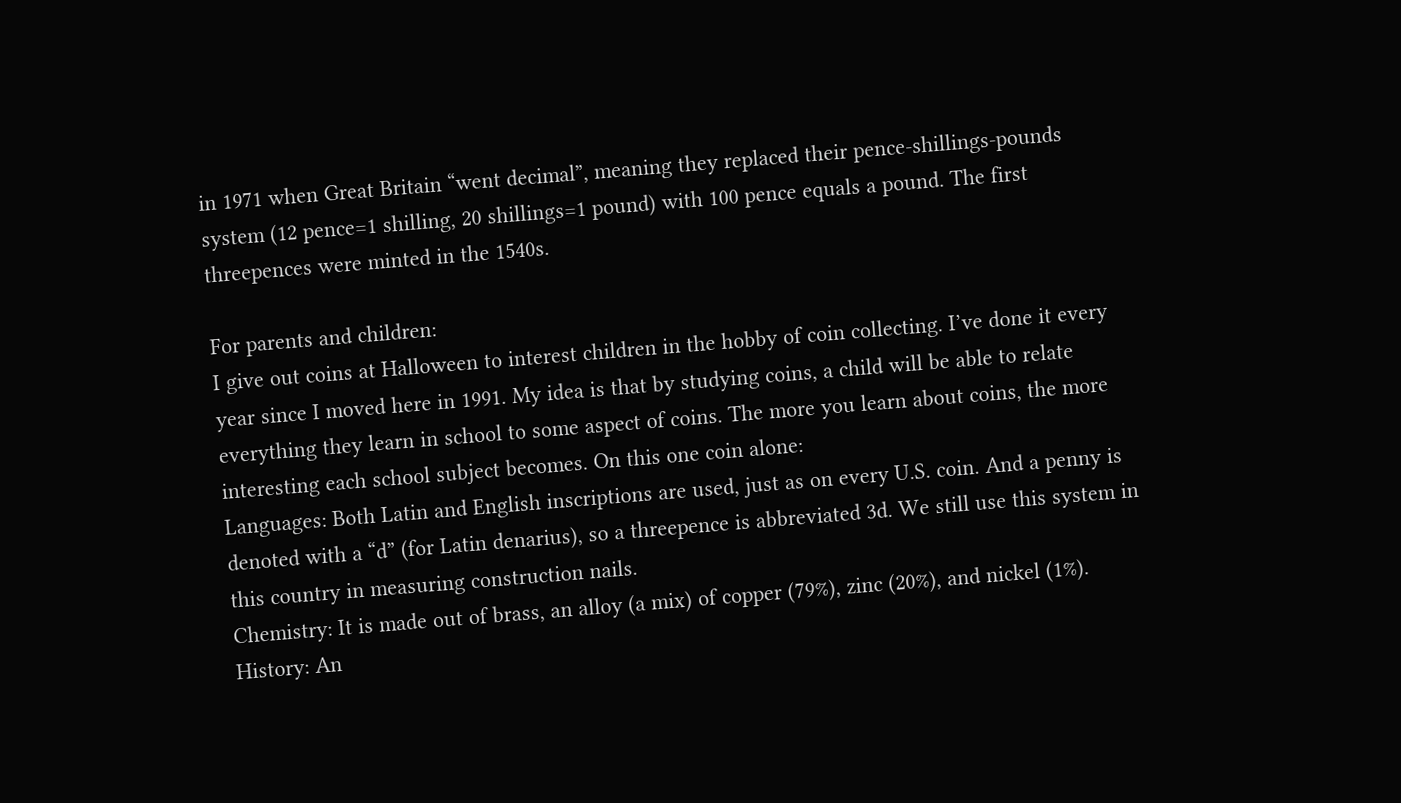in 1971 when Great Britain “went decimal”, meaning they replaced their pence-shillings-pounds system (12 pence=1 shilling, 20 shillings=1 pound) with 100 pence equals a pound. The first threepences were minted in the 1540s.

For parents and children:
I give out coins at Halloween to interest children in the hobby of coin collecting. I’ve done it every year since I moved here in 1991. My idea is that by studying coins, a child will be able to relate everything they learn in school to some aspect of coins. The more you learn about coins, the more interesting each school subject becomes. On this one coin alone:
Languages: Both Latin and English inscriptions are used, just as on every U.S. coin. And a penny is denoted with a “d” (for Latin denarius), so a threepence is abbreviated 3d. We still use this system in this country in measuring construction nails.
Chemistry: It is made out of brass, an alloy (a mix) of copper (79%), zinc (20%), and nickel (1%).
History: An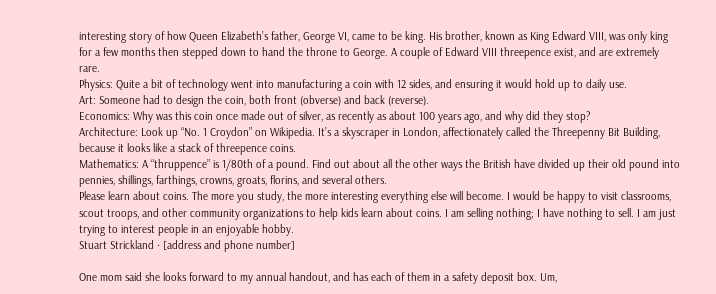interesting story of how Queen Elizabeth’s father, George VI, came to be king. His brother, known as King Edward VIII, was only king for a few months then stepped down to hand the throne to George. A couple of Edward VIII threepence exist, and are extremely rare.
Physics: Quite a bit of technology went into manufacturing a coin with 12 sides, and ensuring it would hold up to daily use.
Art: Someone had to design the coin, both front (obverse) and back (reverse).
Economics: Why was this coin once made out of silver, as recently as about 100 years ago, and why did they stop?
Architecture: Look up “No. 1 Croydon” on Wikipedia. It’s a skyscraper in London, affectionately called the Threepenny Bit Building, because it looks like a stack of threepence coins.
Mathematics: A “thruppence” is 1/80th of a pound. Find out about all the other ways the British have divided up their old pound into pennies, shillings, farthings, crowns, groats, florins, and several others.
Please learn about coins. The more you study, the more interesting everything else will become. I would be happy to visit classrooms, scout troops, and other community organizations to help kids learn about coins. I am selling nothing; I have nothing to sell. I am just trying to interest people in an enjoyable hobby.
Stuart Strickland · [address and phone number]

One mom said she looks forward to my annual handout, and has each of them in a safety deposit box. Um,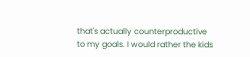that's actually counterproductive to my goals. I would rather the kids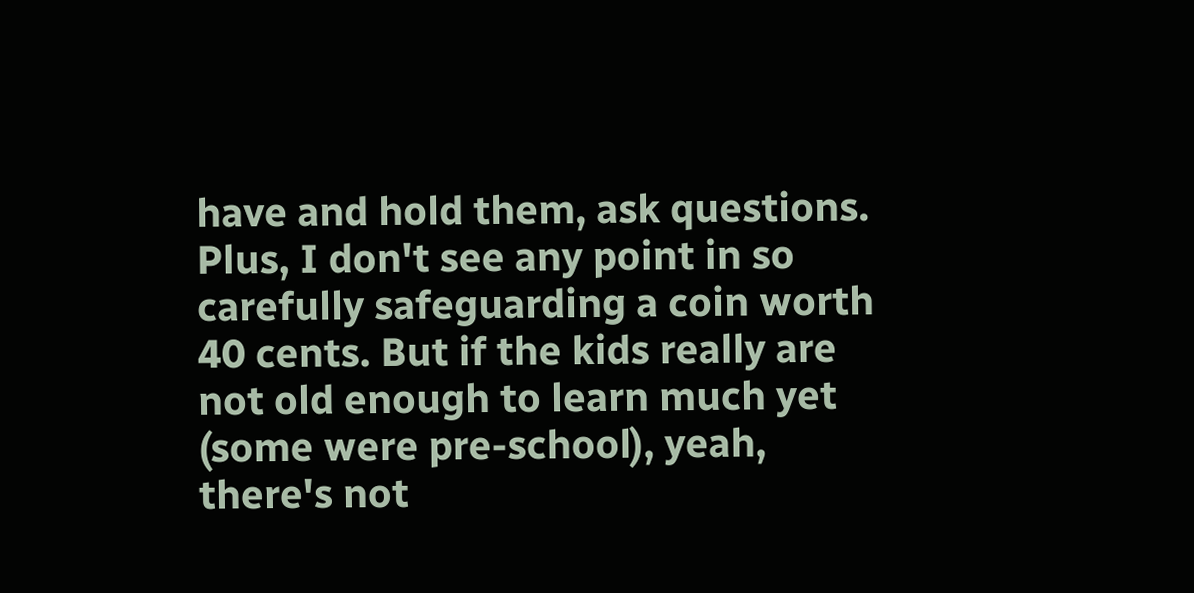have and hold them, ask questions. Plus, I don't see any point in so carefully safeguarding a coin worth 40 cents. But if the kids really are not old enough to learn much yet (some were pre-school), yeah, there's not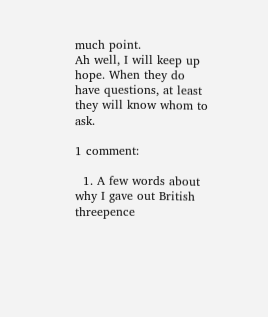much point.
Ah well, I will keep up hope. When they do have questions, at least they will know whom to ask.

1 comment:

  1. A few words about why I gave out British threepence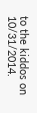to the kiddos on 10/31/2014.